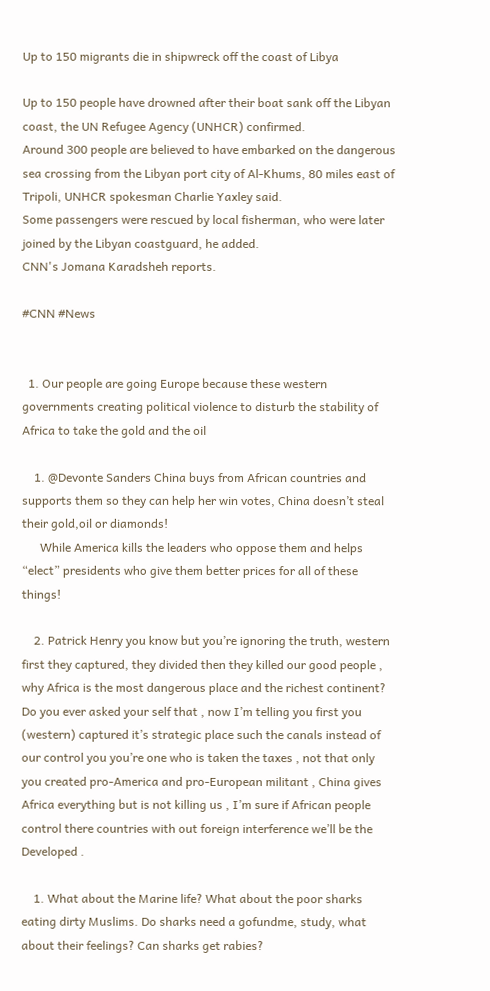Up to 150 migrants die in shipwreck off the coast of Libya

Up to 150 people have drowned after their boat sank off the Libyan coast, the UN Refugee Agency (UNHCR) confirmed.
Around 300 people are believed to have embarked on the dangerous sea crossing from the Libyan port city of Al-Khums, 80 miles east of Tripoli, UNHCR spokesman Charlie Yaxley said.
Some passengers were rescued by local fisherman, who were later joined by the Libyan coastguard, he added.
CNN's Jomana Karadsheh reports.

#CNN #News


  1. Our people are going Europe because these western governments creating political violence to disturb the stability of Africa to take the gold and the oil

    1. @Devonte Sanders China buys from African countries and supports them so they can help her win votes, China doesn’t steal their gold,oil or diamonds!
      While America kills the leaders who oppose them and helps “elect” presidents who give them better prices for all of these things!

    2. Patrick Henry you know but you’re ignoring the truth, western first they captured, they divided then they killed our good people , why Africa is the most dangerous place and the richest continent? Do you ever asked your self that , now I’m telling you first you (western) captured it’s strategic place such the canals instead of our control you you’re one who is taken the taxes , not that only you created pro-America and pro-European militant , China gives Africa everything but is not killing us , I’m sure if African people control there countries with out foreign interference we’ll be the Developed .

    1. What about the Marine life? What about the poor sharks eating dirty Muslims. Do sharks need a gofundme, study, what about their feelings? Can sharks get rabies?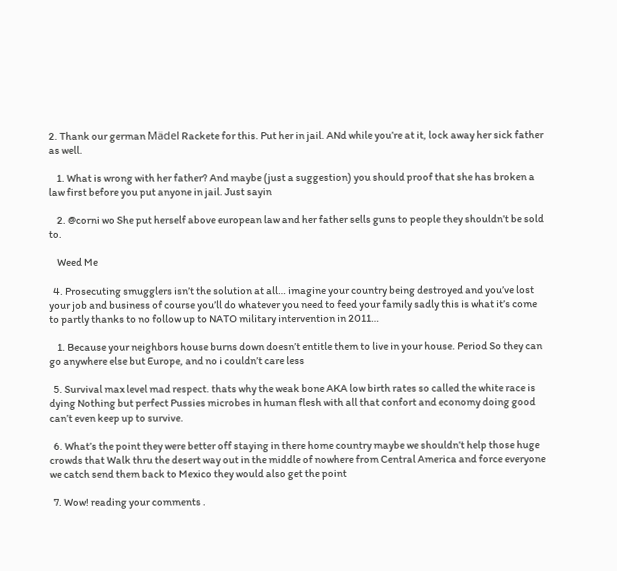2. Thank our german Mädel Rackete for this. Put her in jail. ANd while you’re at it, lock away her sick father as well.

    1. What is wrong with her father? And maybe (just a suggestion) you should proof that she has broken a law first before you put anyone in jail. Just sayin

    2. @corni wo She put herself above european law and her father sells guns to people they shouldn’t be sold to.

    Weed Me

  4. Prosecuting smugglers isn’t the solution at all… imagine your country being destroyed and you’ve lost your job and business of course you’ll do whatever you need to feed your family sadly this is what it’s come to partly thanks to no follow up to NATO military intervention in 2011…

    1. Because your neighbors house burns down doesn’t entitle them to live in your house. Period So they can go anywhere else but Europe, and no i couldn’t care less

  5. Survival max level mad respect. thats why the weak bone AKA low birth rates so called the white race is dying Nothing but perfect Pussies microbes in human flesh with all that confort and economy doing good can’t even keep up to survive.

  6. What’s the point they were better off staying in there home country maybe we shouldn’t help those huge crowds that Walk thru the desert way out in the middle of nowhere from Central America and force everyone we catch send them back to Mexico they would also get the point

  7. Wow! reading your comments .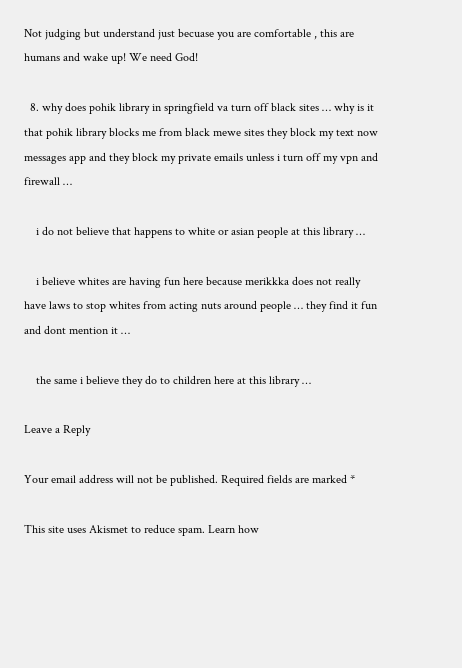Not judging but understand just becuase you are comfortable , this are humans and wake up! We need God!

  8. why does pohik library in springfield va turn off black sites … why is it that pohik library blocks me from black mewe sites they block my text now messages app and they block my private emails unless i turn off my vpn and firewall …

    i do not believe that happens to white or asian people at this library …

    i believe whites are having fun here because merikkka does not really have laws to stop whites from acting nuts around people … they find it fun and dont mention it …

    the same i believe they do to children here at this library …

Leave a Reply

Your email address will not be published. Required fields are marked *

This site uses Akismet to reduce spam. Learn how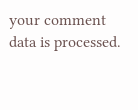your comment data is processed.